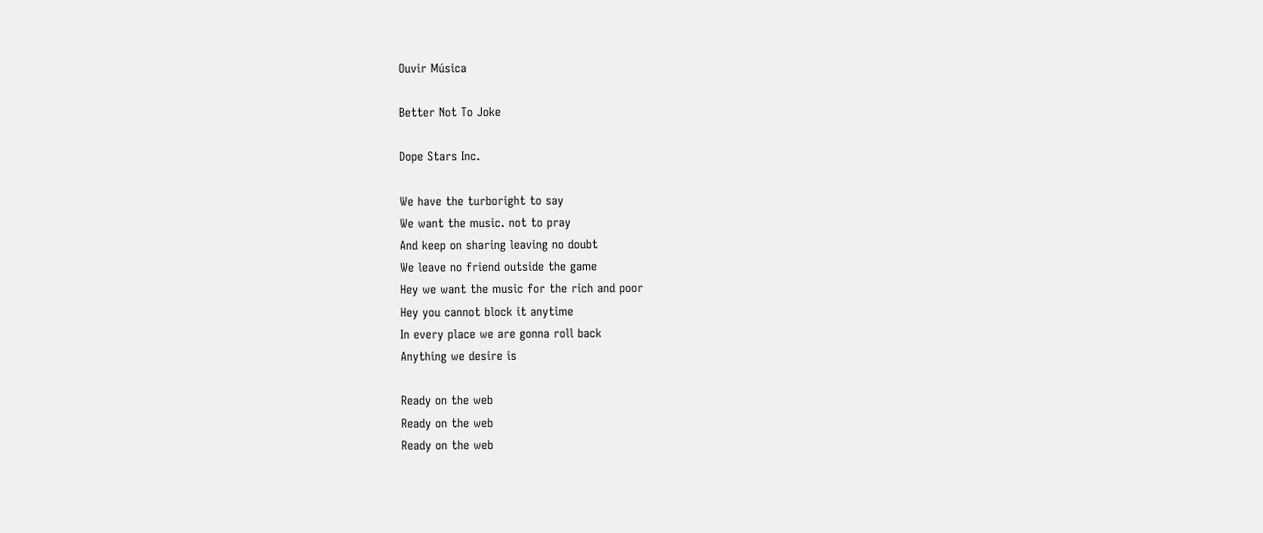Ouvir Música

Better Not To Joke

Dope Stars Inc.

We have the turboright to say
We want the music. not to pray
And keep on sharing leaving no doubt
We leave no friend outside the game
Hey we want the music for the rich and poor
Hey you cannot block it anytime
In every place we are gonna roll back
Anything we desire is

Ready on the web
Ready on the web
Ready on the web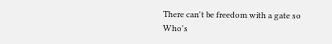There can't be freedom with a gate so
Who's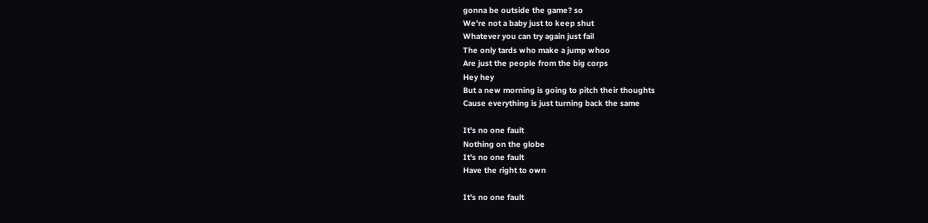gonna be outside the game? so
We're not a baby just to keep shut
Whatever you can try again just fail
The only tards who make a jump whoo
Are just the people from the big corps
Hey hey
But a new morning is going to pitch their thoughts
Cause everything is just turning back the same

It's no one fault
Nothing on the globe
It's no one fault
Have the right to own

It's no one fault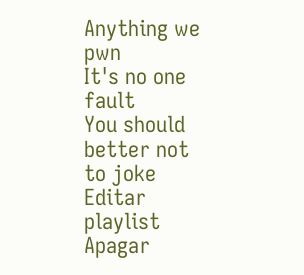Anything we pwn
It's no one fault
You should better not to joke
Editar playlist
Apagar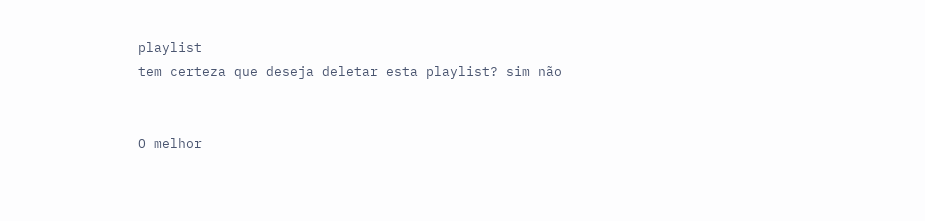playlist
tem certeza que deseja deletar esta playlist? sim não


O melhor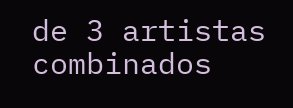de 3 artistas combinados